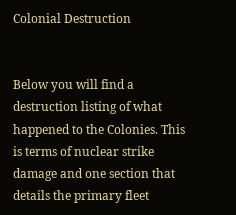Colonial Destruction


Below you will find a destruction listing of what happened to the Colonies. This is terms of nuclear strike damage and one section that details the primary fleet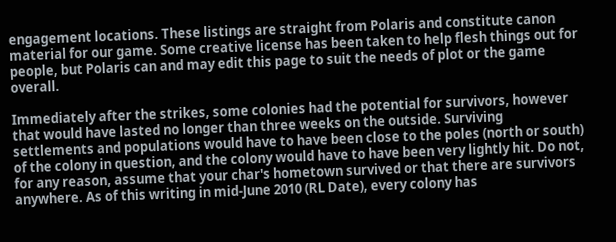engagement locations. These listings are straight from Polaris and constitute canon material for our game. Some creative license has been taken to help flesh things out for people, but Polaris can and may edit this page to suit the needs of plot or the game overall.

Immediately after the strikes, some colonies had the potential for survivors, however that would have lasted no longer than three weeks on the outside. Surviving settlements and populations would have to have been close to the poles (north or south) of the colony in question, and the colony would have to have been very lightly hit. Do not, for any reason, assume that your char's hometown survived or that there are survivors anywhere. As of this writing in mid-June 2010 (RL Date), every colony has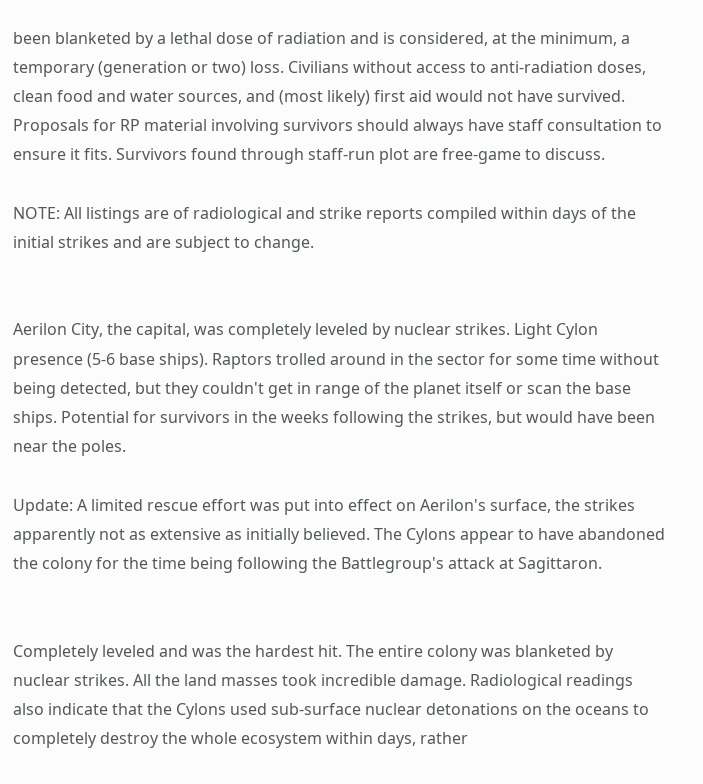been blanketed by a lethal dose of radiation and is considered, at the minimum, a temporary (generation or two) loss. Civilians without access to anti-radiation doses, clean food and water sources, and (most likely) first aid would not have survived. Proposals for RP material involving survivors should always have staff consultation to ensure it fits. Survivors found through staff-run plot are free-game to discuss.

NOTE: All listings are of radiological and strike reports compiled within days of the initial strikes and are subject to change.


Aerilon City, the capital, was completely leveled by nuclear strikes. Light Cylon presence (5-6 base ships). Raptors trolled around in the sector for some time without being detected, but they couldn't get in range of the planet itself or scan the base ships. Potential for survivors in the weeks following the strikes, but would have been near the poles.

Update: A limited rescue effort was put into effect on Aerilon's surface, the strikes apparently not as extensive as initially believed. The Cylons appear to have abandoned the colony for the time being following the Battlegroup's attack at Sagittaron.


Completely leveled and was the hardest hit. The entire colony was blanketed by nuclear strikes. All the land masses took incredible damage. Radiological readings also indicate that the Cylons used sub-surface nuclear detonations on the oceans to completely destroy the whole ecosystem within days, rather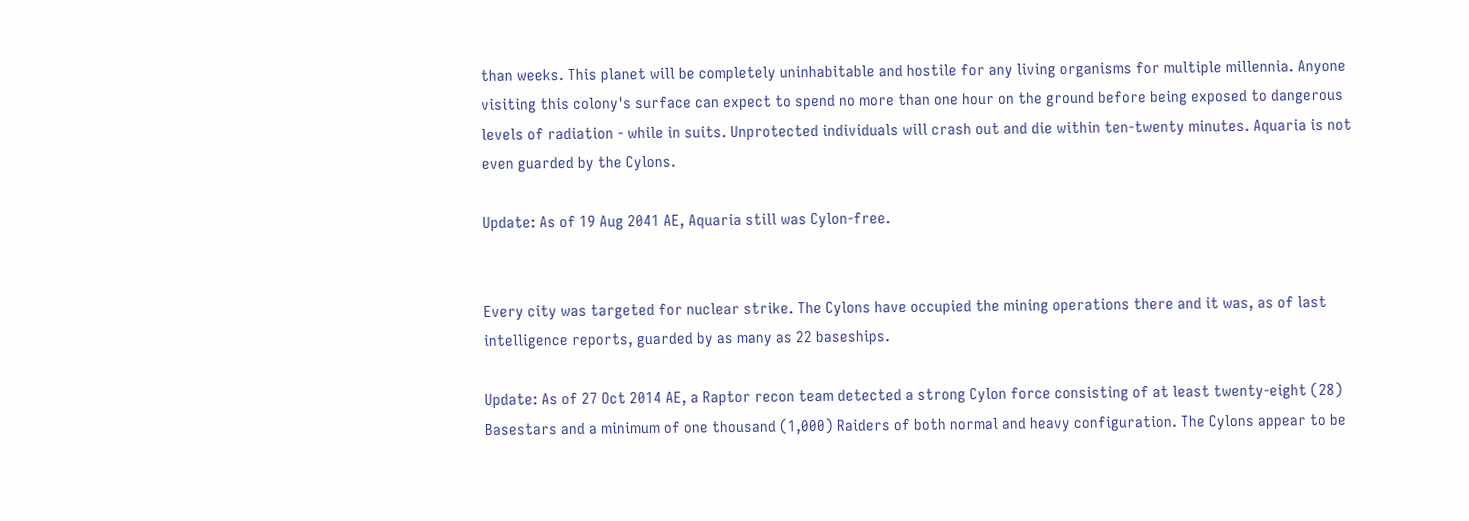than weeks. This planet will be completely uninhabitable and hostile for any living organisms for multiple millennia. Anyone visiting this colony's surface can expect to spend no more than one hour on the ground before being exposed to dangerous levels of radiation - while in suits. Unprotected individuals will crash out and die within ten-twenty minutes. Aquaria is not even guarded by the Cylons.

Update: As of 19 Aug 2041 AE, Aquaria still was Cylon-free.


Every city was targeted for nuclear strike. The Cylons have occupied the mining operations there and it was, as of last intelligence reports, guarded by as many as 22 baseships.

Update: As of 27 Oct 2014 AE, a Raptor recon team detected a strong Cylon force consisting of at least twenty-eight (28) Basestars and a minimum of one thousand (1,000) Raiders of both normal and heavy configuration. The Cylons appear to be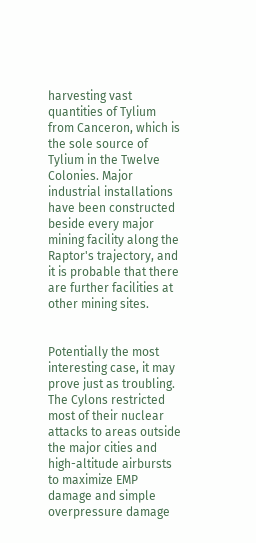harvesting vast quantities of Tylium from Canceron, which is the sole source of Tylium in the Twelve Colonies. Major industrial installations have been constructed beside every major mining facility along the Raptor's trajectory, and it is probable that there are further facilities at other mining sites.


Potentially the most interesting case, it may prove just as troubling. The Cylons restricted most of their nuclear attacks to areas outside the major cities and high-altitude airbursts to maximize EMP damage and simple overpressure damage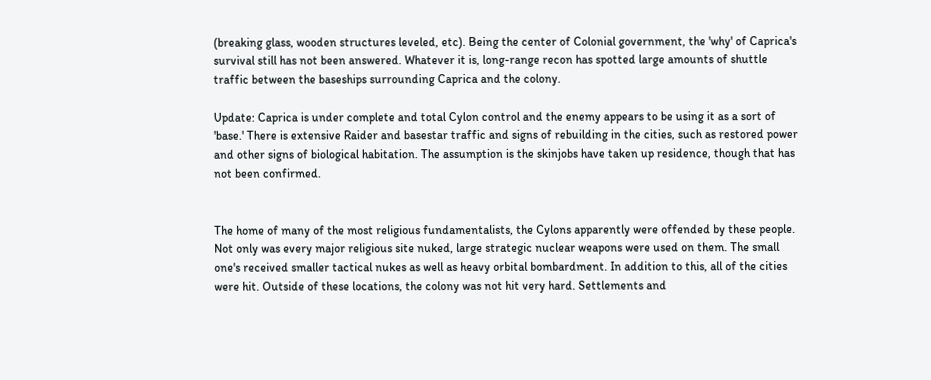(breaking glass, wooden structures leveled, etc). Being the center of Colonial government, the 'why' of Caprica's survival still has not been answered. Whatever it is, long-range recon has spotted large amounts of shuttle traffic between the baseships surrounding Caprica and the colony.

Update: Caprica is under complete and total Cylon control and the enemy appears to be using it as a sort of 'base.' There is extensive Raider and basestar traffic and signs of rebuilding in the cities, such as restored power and other signs of biological habitation. The assumption is the skinjobs have taken up residence, though that has not been confirmed.


The home of many of the most religious fundamentalists, the Cylons apparently were offended by these people. Not only was every major religious site nuked, large strategic nuclear weapons were used on them. The small one's received smaller tactical nukes as well as heavy orbital bombardment. In addition to this, all of the cities were hit. Outside of these locations, the colony was not hit very hard. Settlements and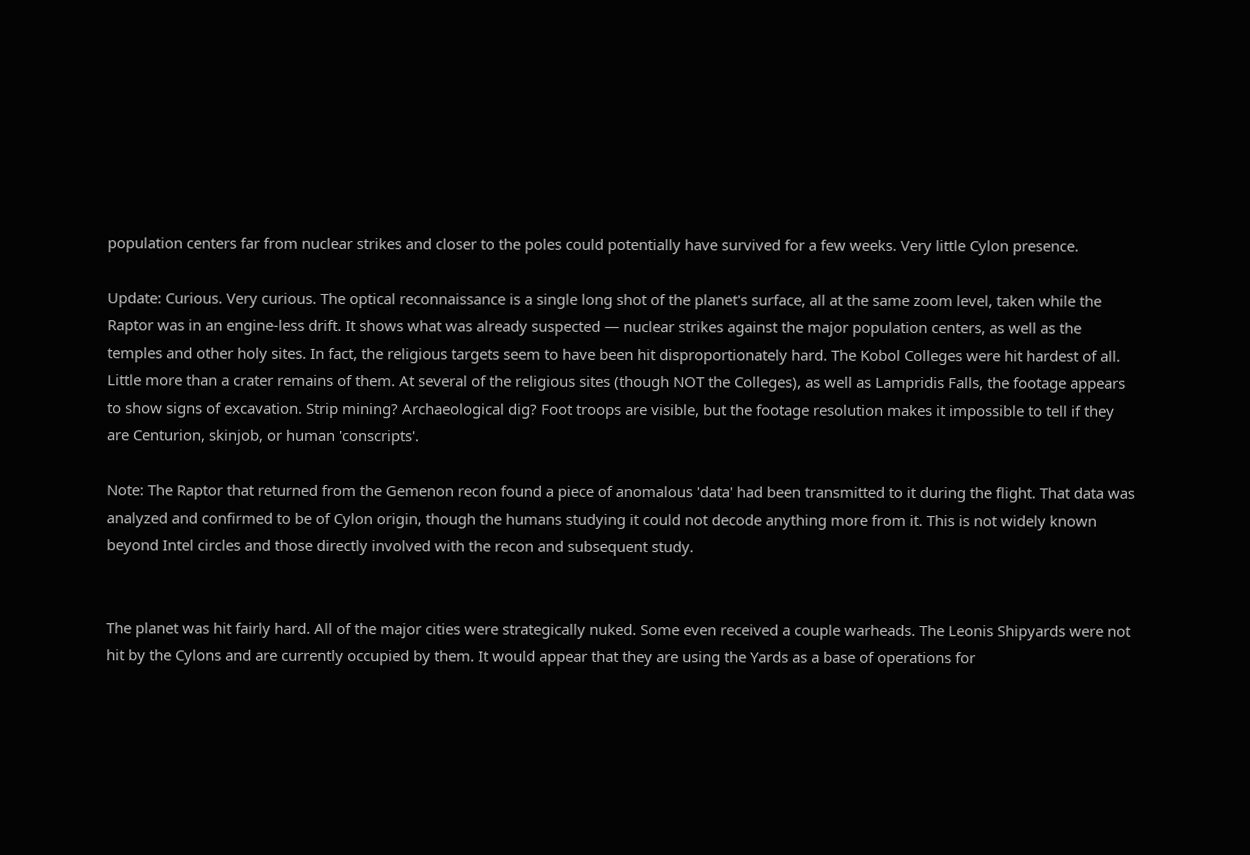population centers far from nuclear strikes and closer to the poles could potentially have survived for a few weeks. Very little Cylon presence.

Update: Curious. Very curious. The optical reconnaissance is a single long shot of the planet's surface, all at the same zoom level, taken while the Raptor was in an engine-less drift. It shows what was already suspected — nuclear strikes against the major population centers, as well as the temples and other holy sites. In fact, the religious targets seem to have been hit disproportionately hard. The Kobol Colleges were hit hardest of all. Little more than a crater remains of them. At several of the religious sites (though NOT the Colleges), as well as Lampridis Falls, the footage appears to show signs of excavation. Strip mining? Archaeological dig? Foot troops are visible, but the footage resolution makes it impossible to tell if they are Centurion, skinjob, or human 'conscripts'.

Note: The Raptor that returned from the Gemenon recon found a piece of anomalous 'data' had been transmitted to it during the flight. That data was analyzed and confirmed to be of Cylon origin, though the humans studying it could not decode anything more from it. This is not widely known beyond Intel circles and those directly involved with the recon and subsequent study.


The planet was hit fairly hard. All of the major cities were strategically nuked. Some even received a couple warheads. The Leonis Shipyards were not hit by the Cylons and are currently occupied by them. It would appear that they are using the Yards as a base of operations for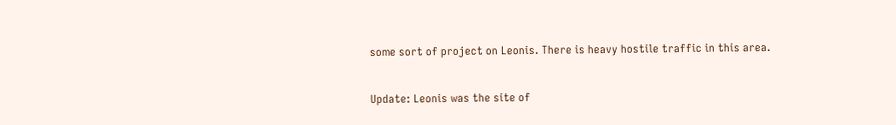some sort of project on Leonis. There is heavy hostile traffic in this area.

Update: Leonis was the site of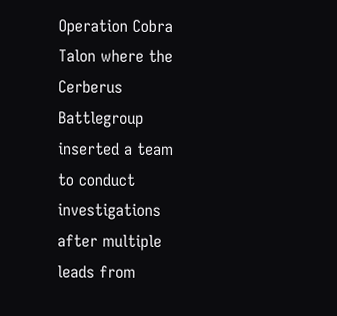Operation Cobra Talon where the Cerberus Battlegroup inserted a team to conduct investigations after multiple leads from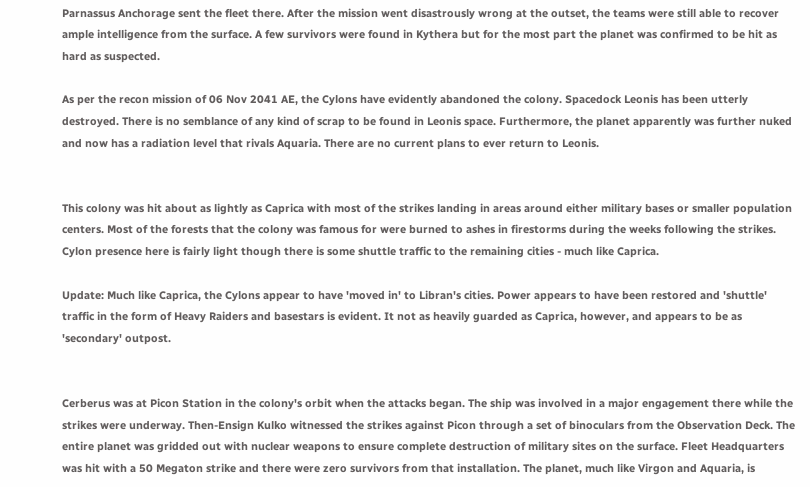Parnassus Anchorage sent the fleet there. After the mission went disastrously wrong at the outset, the teams were still able to recover ample intelligence from the surface. A few survivors were found in Kythera but for the most part the planet was confirmed to be hit as hard as suspected.

As per the recon mission of 06 Nov 2041 AE, the Cylons have evidently abandoned the colony. Spacedock Leonis has been utterly destroyed. There is no semblance of any kind of scrap to be found in Leonis space. Furthermore, the planet apparently was further nuked and now has a radiation level that rivals Aquaria. There are no current plans to ever return to Leonis.


This colony was hit about as lightly as Caprica with most of the strikes landing in areas around either military bases or smaller population centers. Most of the forests that the colony was famous for were burned to ashes in firestorms during the weeks following the strikes. Cylon presence here is fairly light though there is some shuttle traffic to the remaining cities - much like Caprica.

Update: Much like Caprica, the Cylons appear to have 'moved in' to Libran's cities. Power appears to have been restored and 'shuttle' traffic in the form of Heavy Raiders and basestars is evident. It not as heavily guarded as Caprica, however, and appears to be as 'secondary' outpost.


Cerberus was at Picon Station in the colony's orbit when the attacks began. The ship was involved in a major engagement there while the strikes were underway. Then-Ensign Kulko witnessed the strikes against Picon through a set of binoculars from the Observation Deck. The entire planet was gridded out with nuclear weapons to ensure complete destruction of military sites on the surface. Fleet Headquarters was hit with a 50 Megaton strike and there were zero survivors from that installation. The planet, much like Virgon and Aquaria, is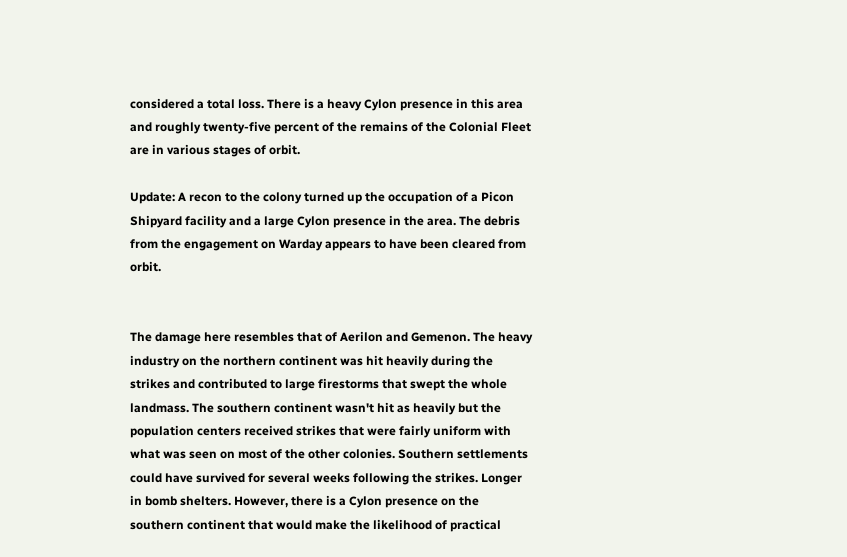considered a total loss. There is a heavy Cylon presence in this area and roughly twenty-five percent of the remains of the Colonial Fleet are in various stages of orbit.

Update: A recon to the colony turned up the occupation of a Picon Shipyard facility and a large Cylon presence in the area. The debris from the engagement on Warday appears to have been cleared from orbit.


The damage here resembles that of Aerilon and Gemenon. The heavy industry on the northern continent was hit heavily during the strikes and contributed to large firestorms that swept the whole landmass. The southern continent wasn't hit as heavily but the population centers received strikes that were fairly uniform with what was seen on most of the other colonies. Southern settlements could have survived for several weeks following the strikes. Longer in bomb shelters. However, there is a Cylon presence on the southern continent that would make the likelihood of practical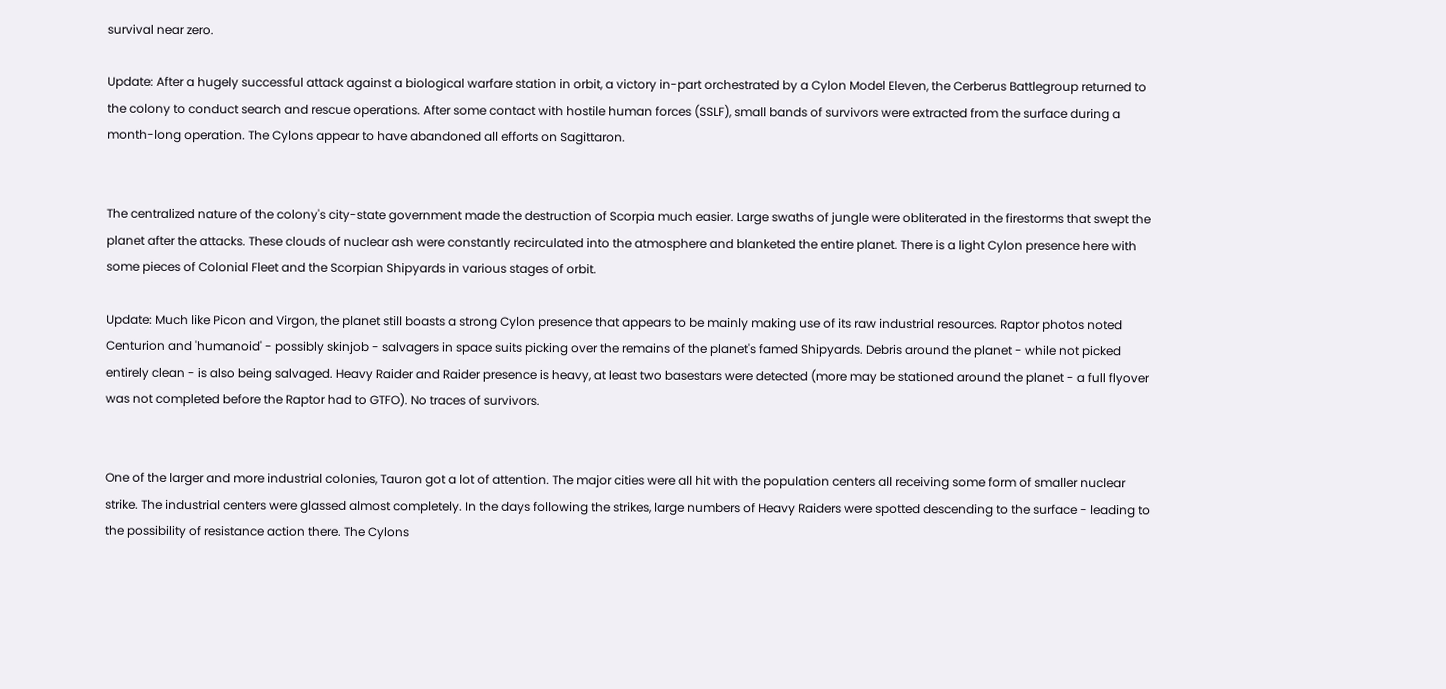survival near zero.

Update: After a hugely successful attack against a biological warfare station in orbit, a victory in-part orchestrated by a Cylon Model Eleven, the Cerberus Battlegroup returned to the colony to conduct search and rescue operations. After some contact with hostile human forces (SSLF), small bands of survivors were extracted from the surface during a month-long operation. The Cylons appear to have abandoned all efforts on Sagittaron.


The centralized nature of the colony's city-state government made the destruction of Scorpia much easier. Large swaths of jungle were obliterated in the firestorms that swept the planet after the attacks. These clouds of nuclear ash were constantly recirculated into the atmosphere and blanketed the entire planet. There is a light Cylon presence here with some pieces of Colonial Fleet and the Scorpian Shipyards in various stages of orbit.

Update: Much like Picon and Virgon, the planet still boasts a strong Cylon presence that appears to be mainly making use of its raw industrial resources. Raptor photos noted Centurion and 'humanoid' - possibly skinjob - salvagers in space suits picking over the remains of the planet's famed Shipyards. Debris around the planet - while not picked entirely clean - is also being salvaged. Heavy Raider and Raider presence is heavy, at least two basestars were detected (more may be stationed around the planet - a full flyover was not completed before the Raptor had to GTFO). No traces of survivors.


One of the larger and more industrial colonies, Tauron got a lot of attention. The major cities were all hit with the population centers all receiving some form of smaller nuclear strike. The industrial centers were glassed almost completely. In the days following the strikes, large numbers of Heavy Raiders were spotted descending to the surface - leading to the possibility of resistance action there. The Cylons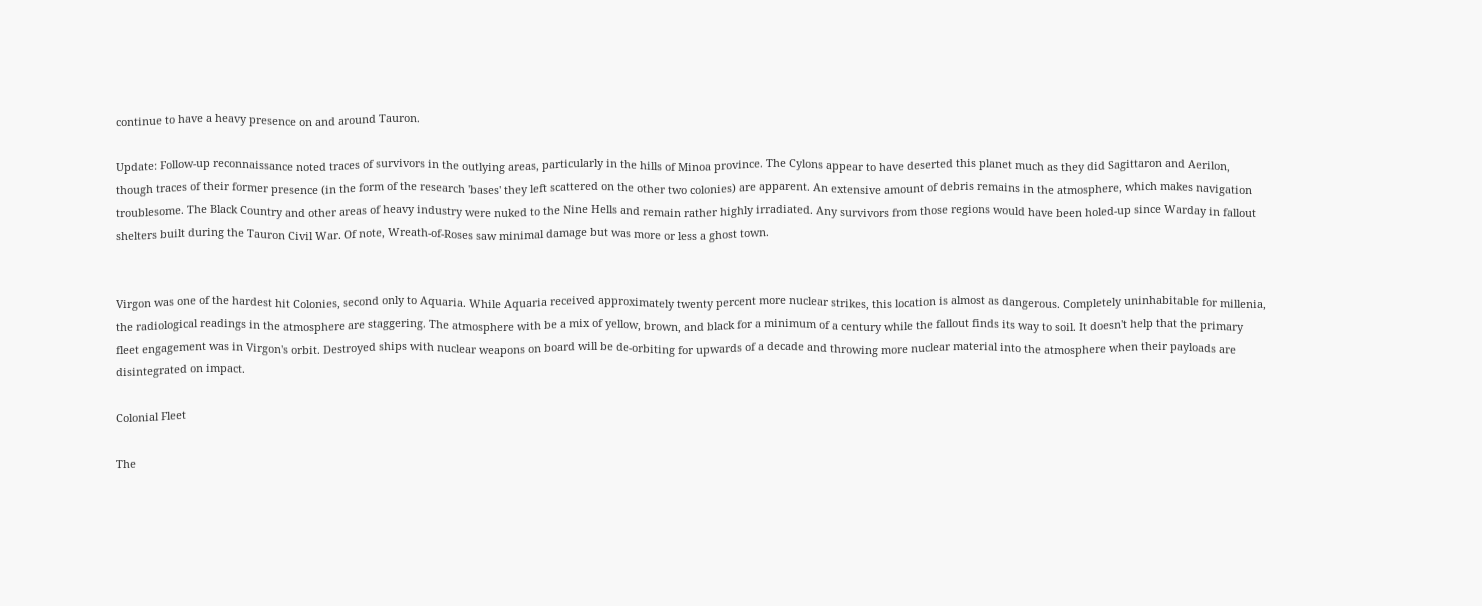continue to have a heavy presence on and around Tauron.

Update: Follow-up reconnaissance noted traces of survivors in the outlying areas, particularly in the hills of Minoa province. The Cylons appear to have deserted this planet much as they did Sagittaron and Aerilon, though traces of their former presence (in the form of the research 'bases' they left scattered on the other two colonies) are apparent. An extensive amount of debris remains in the atmosphere, which makes navigation troublesome. The Black Country and other areas of heavy industry were nuked to the Nine Hells and remain rather highly irradiated. Any survivors from those regions would have been holed-up since Warday in fallout shelters built during the Tauron Civil War. Of note, Wreath-of-Roses saw minimal damage but was more or less a ghost town.


Virgon was one of the hardest hit Colonies, second only to Aquaria. While Aquaria received approximately twenty percent more nuclear strikes, this location is almost as dangerous. Completely uninhabitable for millenia, the radiological readings in the atmosphere are staggering. The atmosphere with be a mix of yellow, brown, and black for a minimum of a century while the fallout finds its way to soil. It doesn't help that the primary fleet engagement was in Virgon's orbit. Destroyed ships with nuclear weapons on board will be de-orbiting for upwards of a decade and throwing more nuclear material into the atmosphere when their payloads are disintegrated on impact.

Colonial Fleet

The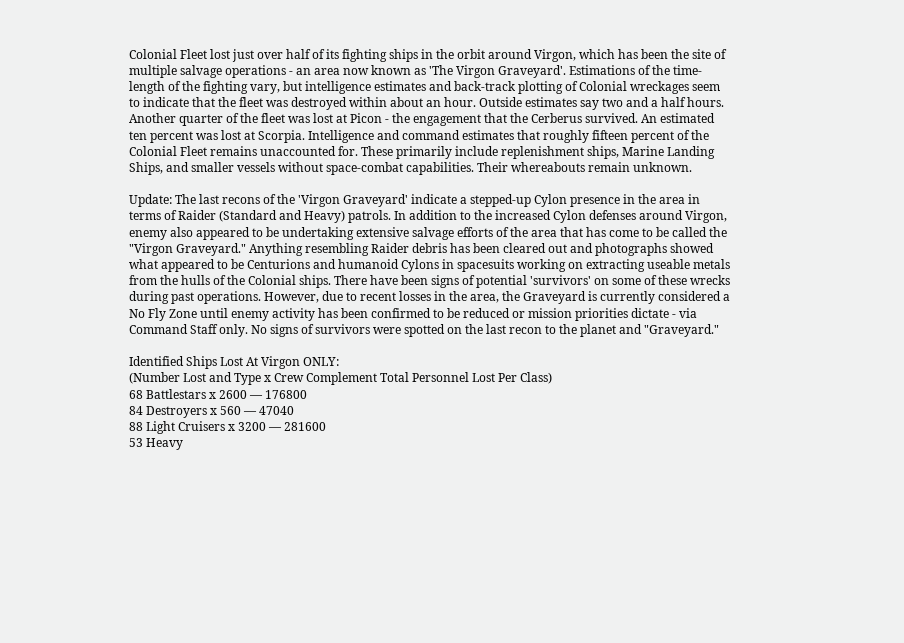Colonial Fleet lost just over half of its fighting ships in the orbit around Virgon, which has been the site of multiple salvage operations - an area now known as 'The Virgon Graveyard'. Estimations of the time-length of the fighting vary, but intelligence estimates and back-track plotting of Colonial wreckages seem to indicate that the fleet was destroyed within about an hour. Outside estimates say two and a half hours. Another quarter of the fleet was lost at Picon - the engagement that the Cerberus survived. An estimated ten percent was lost at Scorpia. Intelligence and command estimates that roughly fifteen percent of the Colonial Fleet remains unaccounted for. These primarily include replenishment ships, Marine Landing Ships, and smaller vessels without space-combat capabilities. Their whereabouts remain unknown.

Update: The last recons of the 'Virgon Graveyard' indicate a stepped-up Cylon presence in the area in terms of Raider (Standard and Heavy) patrols. In addition to the increased Cylon defenses around Virgon, enemy also appeared to be undertaking extensive salvage efforts of the area that has come to be called the "Virgon Graveyard." Anything resembling Raider debris has been cleared out and photographs showed what appeared to be Centurions and humanoid Cylons in spacesuits working on extracting useable metals from the hulls of the Colonial ships. There have been signs of potential 'survivors' on some of these wrecks during past operations. However, due to recent losses in the area, the Graveyard is currently considered a No Fly Zone until enemy activity has been confirmed to be reduced or mission priorities dictate - via Command Staff only. No signs of survivors were spotted on the last recon to the planet and "Graveyard."

Identified Ships Lost At Virgon ONLY:
(Number Lost and Type x Crew Complement Total Personnel Lost Per Class)
68 Battlestars x 2600 — 176800
84 Destroyers x 560 — 47040
88 Light Cruisers x 3200 — 281600
53 Heavy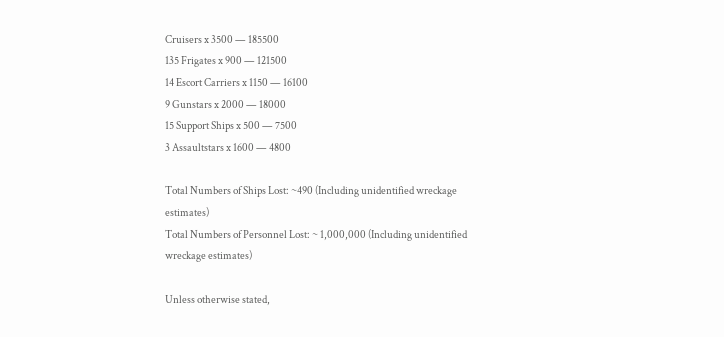Cruisers x 3500 — 185500
135 Frigates x 900 — 121500
14 Escort Carriers x 1150 — 16100
9 Gunstars x 2000 — 18000
15 Support Ships x 500 — 7500
3 Assaultstars x 1600 — 4800

Total Numbers of Ships Lost: ~490 (Including unidentified wreckage estimates)
Total Numbers of Personnel Lost: ~ 1,000,000 (Including unidentified wreckage estimates)

Unless otherwise stated,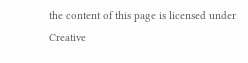the content of this page is licensed under Creative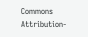Commons Attribution-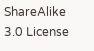ShareAlike 3.0 License